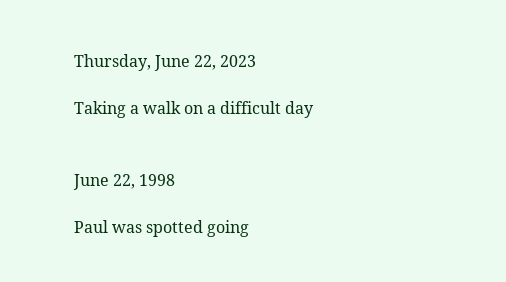Thursday, June 22, 2023

Taking a walk on a difficult day


June 22, 1998

Paul was spotted going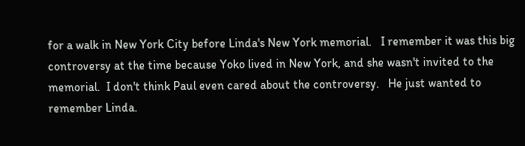for a walk in New York City before Linda's New York memorial.   I remember it was this big controversy at the time because Yoko lived in New York, and she wasn't invited to the memorial.  I don't think Paul even cared about the controversy.   He just wanted to remember Linda.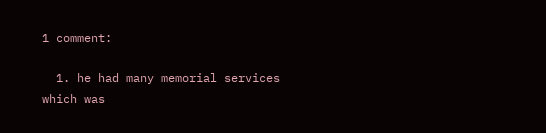1 comment:

  1. he had many memorial services which was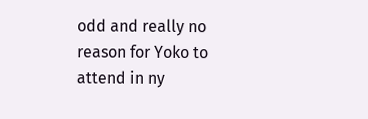odd and really no reason for Yoko to attend in ny